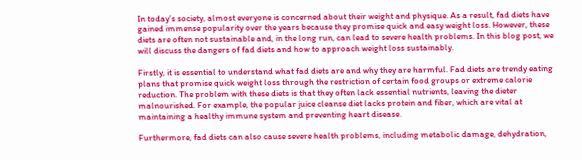In today’s society, almost everyone is concerned about their weight and physique. As a result, fad diets have gained immense popularity over the years because they promise quick and easy weight loss. However, these diets are often not sustainable and, in the long run, can lead to severe health problems. In this blog post, we will discuss the dangers of fad diets and how to approach weight loss sustainably.

Firstly, it is essential to understand what fad diets are and why they are harmful. Fad diets are trendy eating plans that promise quick weight loss through the restriction of certain food groups or extreme calorie reduction. The problem with these diets is that they often lack essential nutrients, leaving the dieter malnourished. For example, the popular juice cleanse diet lacks protein and fiber, which are vital at maintaining a healthy immune system and preventing heart disease.

Furthermore, fad diets can also cause severe health problems, including metabolic damage, dehydration,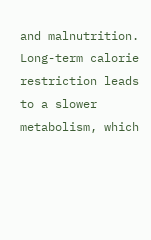and malnutrition. Long-term calorie restriction leads to a slower metabolism, which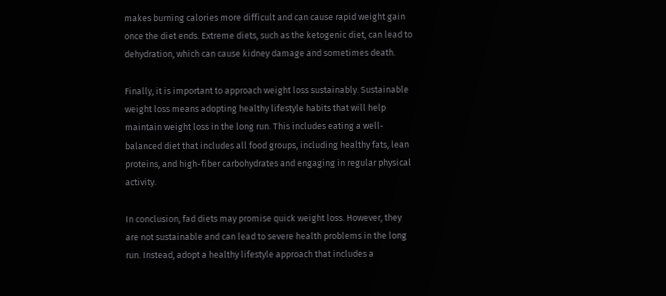makes burning calories more difficult and can cause rapid weight gain once the diet ends. Extreme diets, such as the ketogenic diet, can lead to dehydration, which can cause kidney damage and sometimes death.

Finally, it is important to approach weight loss sustainably. Sustainable weight loss means adopting healthy lifestyle habits that will help maintain weight loss in the long run. This includes eating a well-balanced diet that includes all food groups, including healthy fats, lean proteins, and high-fiber carbohydrates and engaging in regular physical activity.

In conclusion, fad diets may promise quick weight loss. However, they are not sustainable and can lead to severe health problems in the long run. Instead, adopt a healthy lifestyle approach that includes a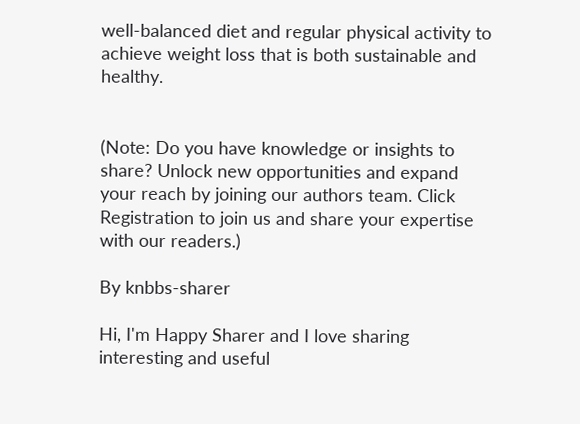well-balanced diet and regular physical activity to achieve weight loss that is both sustainable and healthy.


(Note: Do you have knowledge or insights to share? Unlock new opportunities and expand your reach by joining our authors team. Click Registration to join us and share your expertise with our readers.)

By knbbs-sharer

Hi, I'm Happy Sharer and I love sharing interesting and useful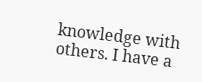knowledge with others. I have a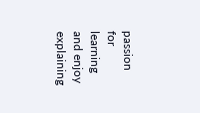passion for learning and enjoy explaining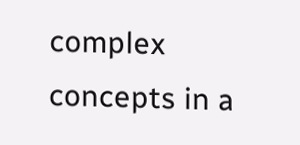complex concepts in a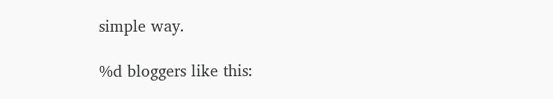simple way.

%d bloggers like this: